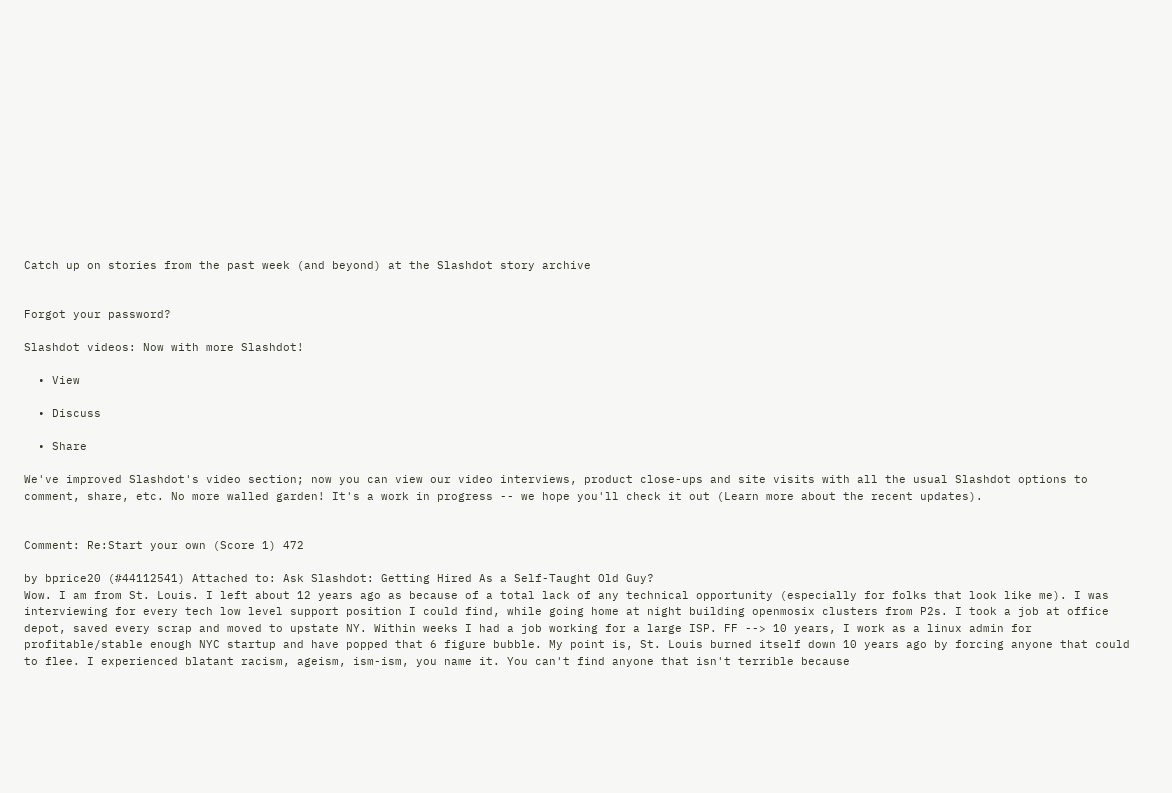Catch up on stories from the past week (and beyond) at the Slashdot story archive


Forgot your password?

Slashdot videos: Now with more Slashdot!

  • View

  • Discuss

  • Share

We've improved Slashdot's video section; now you can view our video interviews, product close-ups and site visits with all the usual Slashdot options to comment, share, etc. No more walled garden! It's a work in progress -- we hope you'll check it out (Learn more about the recent updates).


Comment: Re:Start your own (Score 1) 472

by bprice20 (#44112541) Attached to: Ask Slashdot: Getting Hired As a Self-Taught Old Guy?
Wow. I am from St. Louis. I left about 12 years ago as because of a total lack of any technical opportunity (especially for folks that look like me). I was interviewing for every tech low level support position I could find, while going home at night building openmosix clusters from P2s. I took a job at office depot, saved every scrap and moved to upstate NY. Within weeks I had a job working for a large ISP. FF --> 10 years, I work as a linux admin for profitable/stable enough NYC startup and have popped that 6 figure bubble. My point is, St. Louis burned itself down 10 years ago by forcing anyone that could to flee. I experienced blatant racism, ageism, ism-ism, you name it. You can't find anyone that isn't terrible because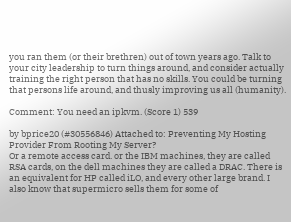you ran them (or their brethren) out of town years ago. Talk to your city leadership to turn things around, and consider actually training the right person that has no skills. You could be turning that persons life around, and thusly improving us all (humanity).

Comment: You need an ipkvm. (Score 1) 539

by bprice20 (#30556846) Attached to: Preventing My Hosting Provider From Rooting My Server?
Or a remote access card. or the IBM machines, they are called RSA cards, on the dell machines they are called a DRAC. There is an equivalent for HP called iLO, and every other large brand. I also know that supermicro sells them for some of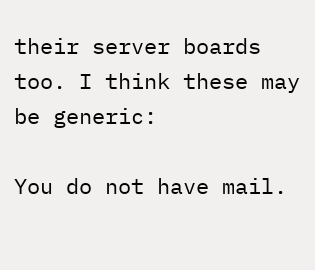their server boards too. I think these may be generic:

You do not have mail.